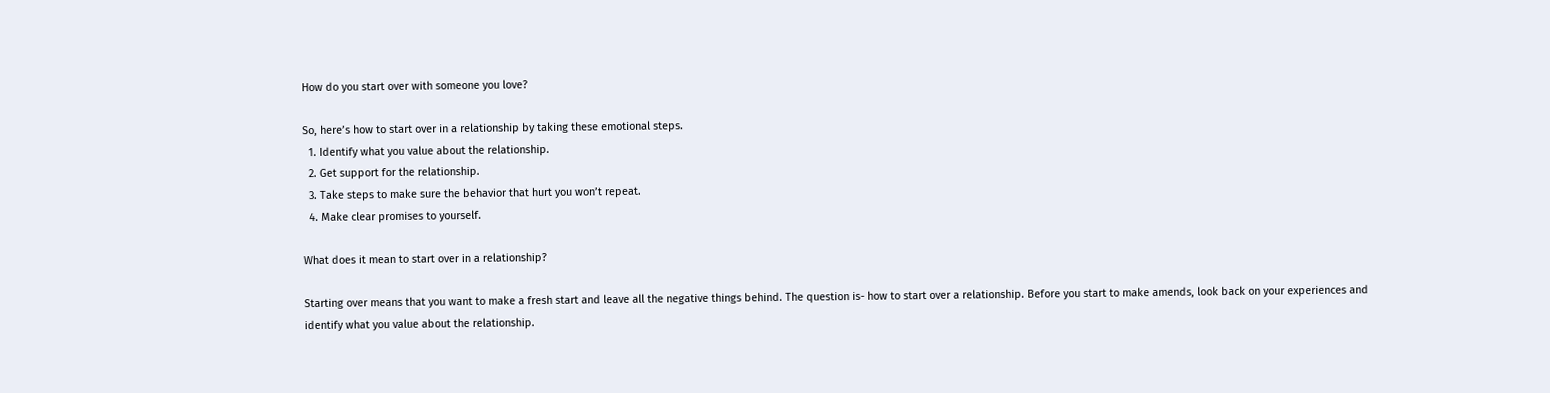How do you start over with someone you love?

So, here’s how to start over in a relationship by taking these emotional steps.
  1. Identify what you value about the relationship.
  2. Get support for the relationship.
  3. Take steps to make sure the behavior that hurt you won’t repeat.
  4. Make clear promises to yourself.

What does it mean to start over in a relationship?

Starting over means that you want to make a fresh start and leave all the negative things behind. The question is- how to start over a relationship. Before you start to make amends, look back on your experiences and identify what you value about the relationship.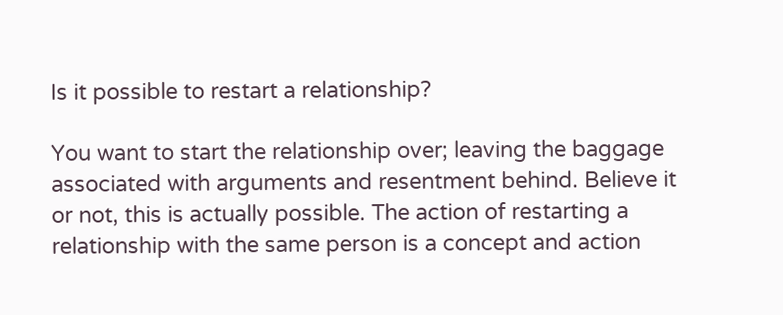Is it possible to restart a relationship?

You want to start the relationship over; leaving the baggage associated with arguments and resentment behind. Believe it or not, this is actually possible. The action of restarting a relationship with the same person is a concept and action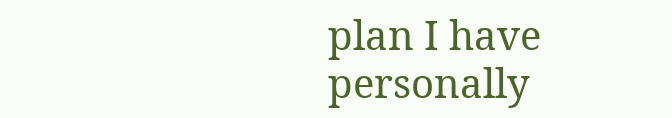plan I have personally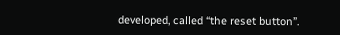developed, called “the reset button”.